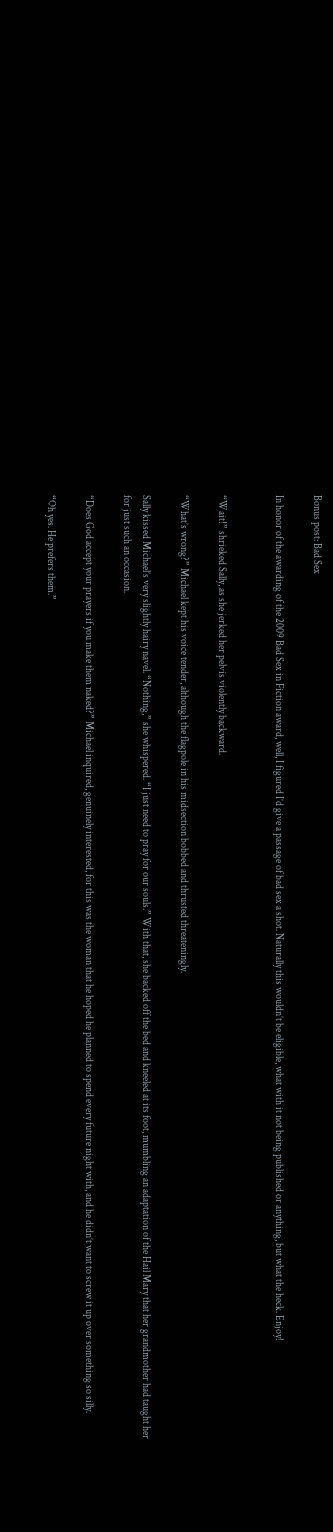Bonus post: Bad Sex

In honor of the awarding of the 2009 Bad Sex in Fiction award, well, I figured I’d give a passage of bad sex a shot. Naturally this wouldn’t be eligible, what with it not being published or anything, but what the heck. Enjoy!


“Wait!” shrieked Sally, as she jerked her pelvis violently backward.

“What’s wrong?” Michael kept his voice tender, although the flagpole in his midsection bobbed and thrusted threateningly.

Sally kissed Michael’s very slightly hairy navel. “Nothing,” she whispered. “I just need to pray for our souls.” With that, she backed off the bed and kneeled at its foot, mumbling an adaptation of the Hail Mary that her grandmother had taught her for just such an occasion.

“Does God accept your prayers if you make them naked?” Michael inquired, genuinely interested, for this was the woman that he hoped he planned to spend every future night with, and he didn’t want to screw it up over something so silly.

“Oh yes. He prefers them.”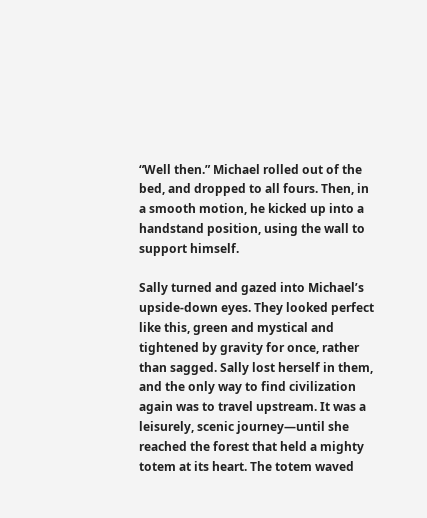“Well then.” Michael rolled out of the bed, and dropped to all fours. Then, in a smooth motion, he kicked up into a handstand position, using the wall to support himself.

Sally turned and gazed into Michael’s upside-down eyes. They looked perfect like this, green and mystical and tightened by gravity for once, rather than sagged. Sally lost herself in them, and the only way to find civilization again was to travel upstream. It was a leisurely, scenic journey—until she reached the forest that held a mighty totem at its heart. The totem waved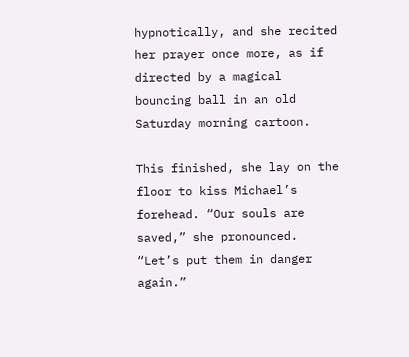hypnotically, and she recited her prayer once more, as if directed by a magical bouncing ball in an old Saturday morning cartoon.

This finished, she lay on the floor to kiss Michael’s forehead. “Our souls are saved,” she pronounced. “Let’s put them in danger again.”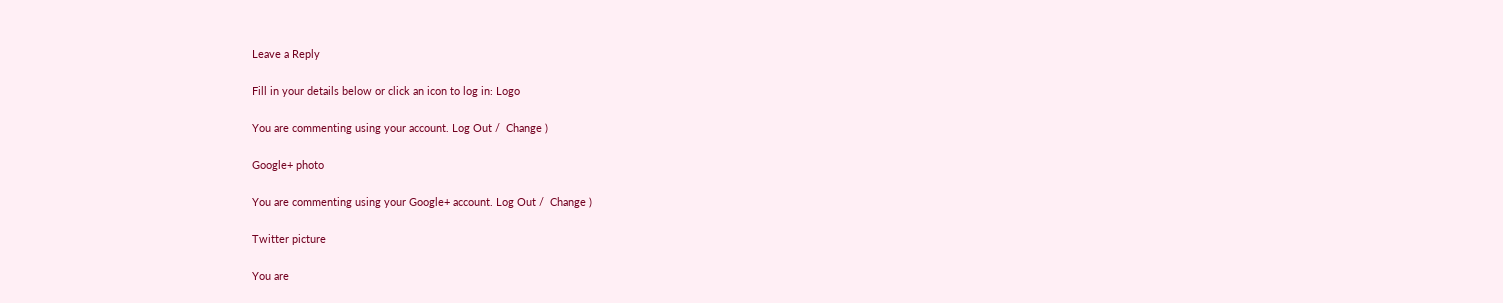Leave a Reply

Fill in your details below or click an icon to log in: Logo

You are commenting using your account. Log Out /  Change )

Google+ photo

You are commenting using your Google+ account. Log Out /  Change )

Twitter picture

You are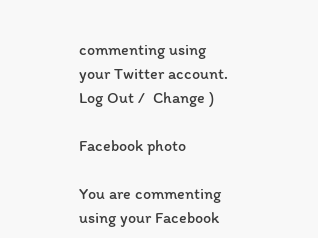commenting using your Twitter account. Log Out /  Change )

Facebook photo

You are commenting using your Facebook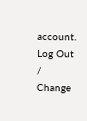account. Log Out /  Change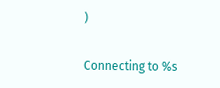)


Connecting to %s